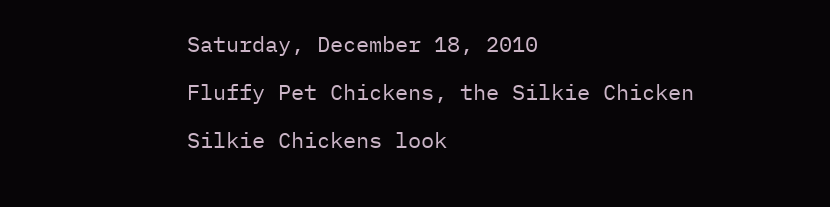Saturday, December 18, 2010

Fluffy Pet Chickens, the Silkie Chicken

Silkie Chickens look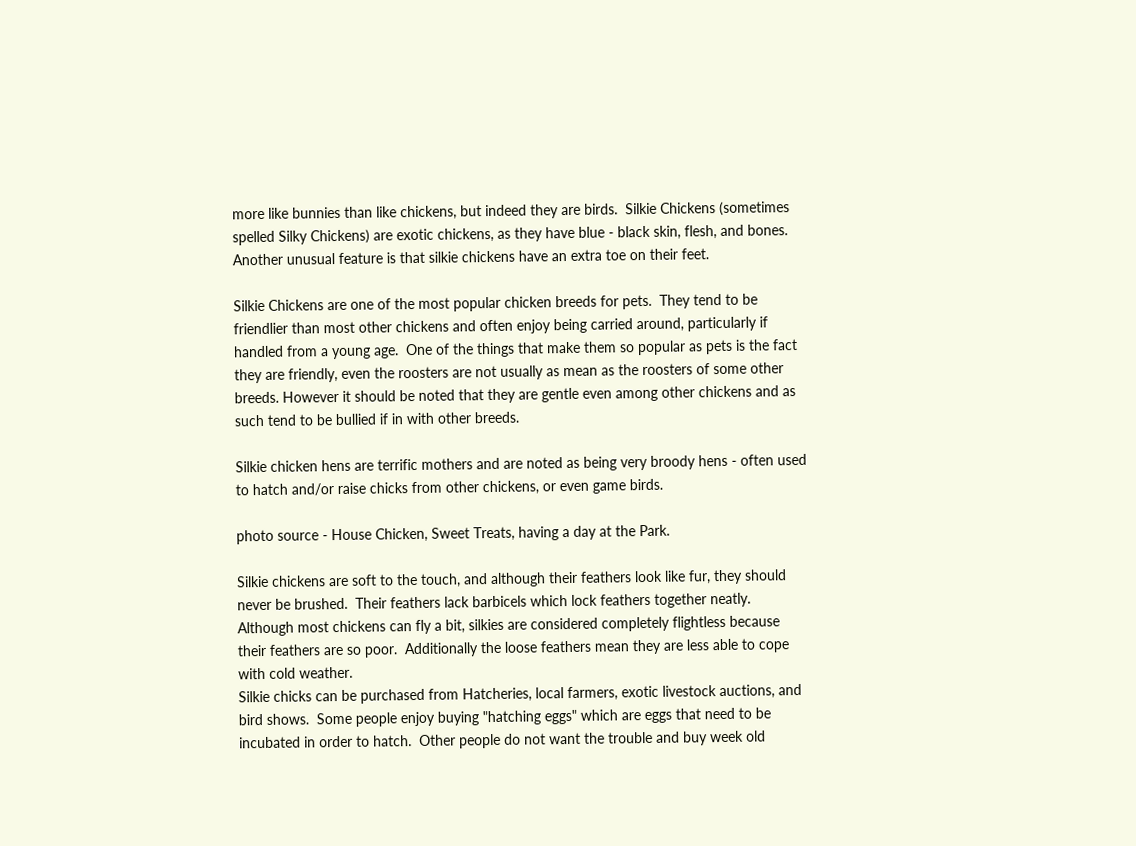more like bunnies than like chickens, but indeed they are birds.  Silkie Chickens (sometimes spelled Silky Chickens) are exotic chickens, as they have blue - black skin, flesh, and bones. Another unusual feature is that silkie chickens have an extra toe on their feet.

Silkie Chickens are one of the most popular chicken breeds for pets.  They tend to be friendlier than most other chickens and often enjoy being carried around, particularly if handled from a young age.  One of the things that make them so popular as pets is the fact they are friendly, even the roosters are not usually as mean as the roosters of some other breeds. However it should be noted that they are gentle even among other chickens and as such tend to be bullied if in with other breeds.

Silkie chicken hens are terrific mothers and are noted as being very broody hens - often used to hatch and/or raise chicks from other chickens, or even game birds.

photo source - House Chicken, Sweet Treats, having a day at the Park.

Silkie chickens are soft to the touch, and although their feathers look like fur, they should never be brushed.  Their feathers lack barbicels which lock feathers together neatly.  Although most chickens can fly a bit, silkies are considered completely flightless because their feathers are so poor.  Additionally the loose feathers mean they are less able to cope with cold weather.
Silkie chicks can be purchased from Hatcheries, local farmers, exotic livestock auctions, and bird shows.  Some people enjoy buying "hatching eggs" which are eggs that need to be incubated in order to hatch.  Other people do not want the trouble and buy week old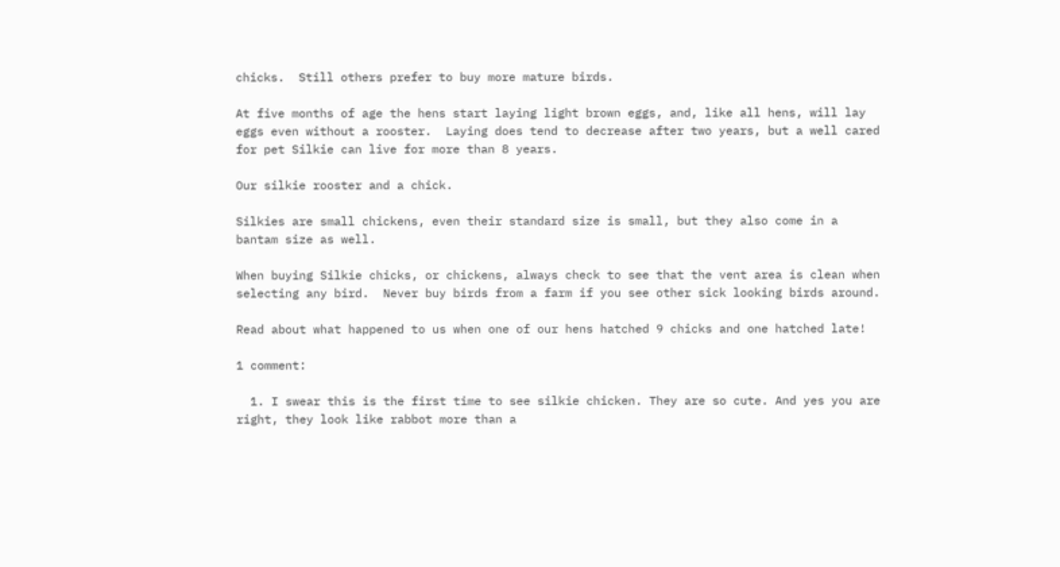chicks.  Still others prefer to buy more mature birds.

At five months of age the hens start laying light brown eggs, and, like all hens, will lay eggs even without a rooster.  Laying does tend to decrease after two years, but a well cared for pet Silkie can live for more than 8 years.

Our silkie rooster and a chick.

Silkies are small chickens, even their standard size is small, but they also come in a bantam size as well.

When buying Silkie chicks, or chickens, always check to see that the vent area is clean when selecting any bird.  Never buy birds from a farm if you see other sick looking birds around.

Read about what happened to us when one of our hens hatched 9 chicks and one hatched late!

1 comment:

  1. I swear this is the first time to see silkie chicken. They are so cute. And yes you are right, they look like rabbot more than a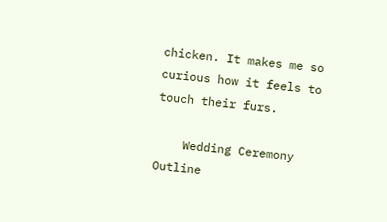chicken. It makes me so curious how it feels to touch their furs.

    Wedding Ceremony Outline